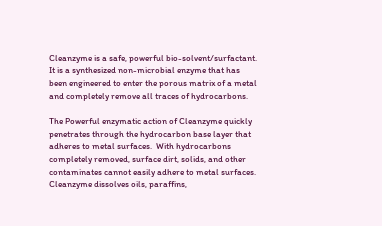Cleanzyme is a safe, powerful bio-solvent/surfactant.  It is a synthesized non-microbial enzyme that has been engineered to enter the porous matrix of a metal and completely remove all traces of hydrocarbons.

The Powerful enzymatic action of Cleanzyme quickly penetrates through the hydrocarbon base layer that adheres to metal surfaces.  With hydrocarbons completely removed, surface dirt, solids, and other contaminates cannot easily adhere to metal surfaces.  Cleanzyme dissolves oils, paraffins,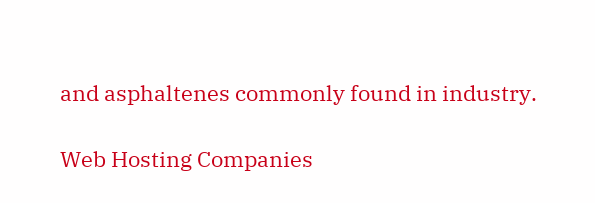and asphaltenes commonly found in industry.

Web Hosting Companies